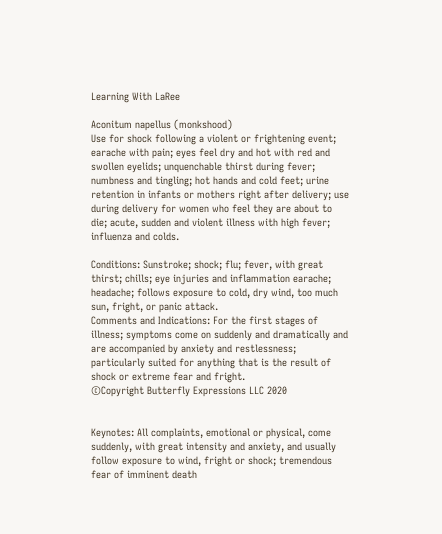Learning With LaRee

Aconitum napellus (monkshood)
Use for shock following a violent or frightening event; earache with pain; eyes feel dry and hot with red and swollen eyelids; unquenchable thirst during fever; numbness and tingling; hot hands and cold feet; urine retention in infants or mothers right after delivery; use during delivery for women who feel they are about to die; acute, sudden and violent illness with high fever; influenza and colds.

Conditions: Sunstroke; shock; flu; fever, with great thirst; chills; eye injuries and inflammation earache; headache; follows exposure to cold, dry wind, too much sun, fright, or panic attack.
Comments and Indications: For the first stages of illness; symptoms come on suddenly and dramatically and are accompanied by anxiety and restlessness; particularly suited for anything that is the result of shock or extreme fear and fright.
©Copyright Butterfly Expressions LLC 2020


Keynotes: All complaints, emotional or physical, come suddenly, with great intensity and anxiety, and usually follow exposure to wind, fright or shock; tremendous fear of imminent death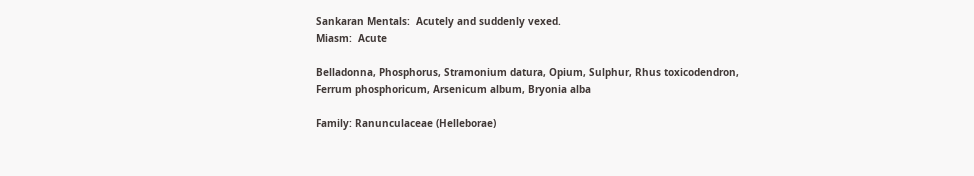Sankaran Mentals:  Acutely and suddenly vexed.
Miasm:  Acute

Belladonna, Phosphorus, Stramonium datura, Opium, Sulphur, Rhus toxicodendron, Ferrum phosphoricum, Arsenicum album, Bryonia alba

Family: Ranunculaceae (Helleborae)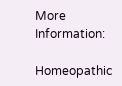More Information:

Homeopathic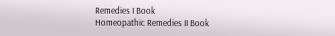Remedies I Book
Homeopathic Remedies II Book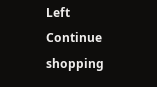Left Continue shopping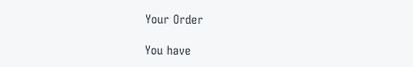Your Order

You have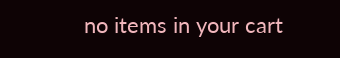no items in your cart